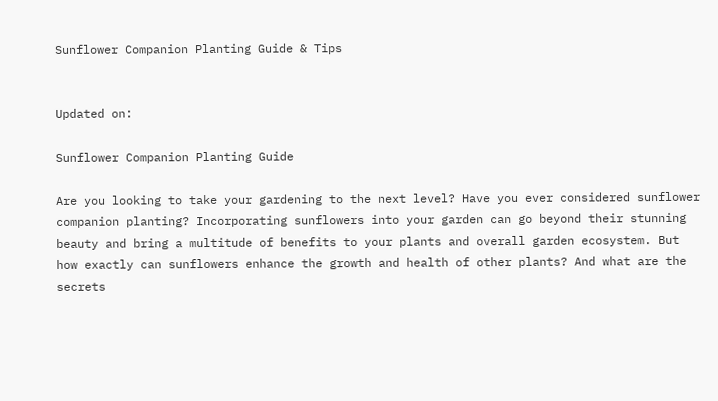Sunflower Companion Planting Guide & Tips


Updated on:

Sunflower Companion Planting Guide

Are you looking to take your gardening to the next level? Have you ever considered sunflower companion planting? Incorporating sunflowers into your garden can go beyond their stunning beauty and bring a multitude of benefits to your plants and overall garden ecosystem. But how exactly can sunflowers enhance the growth and health of other plants? And what are the secrets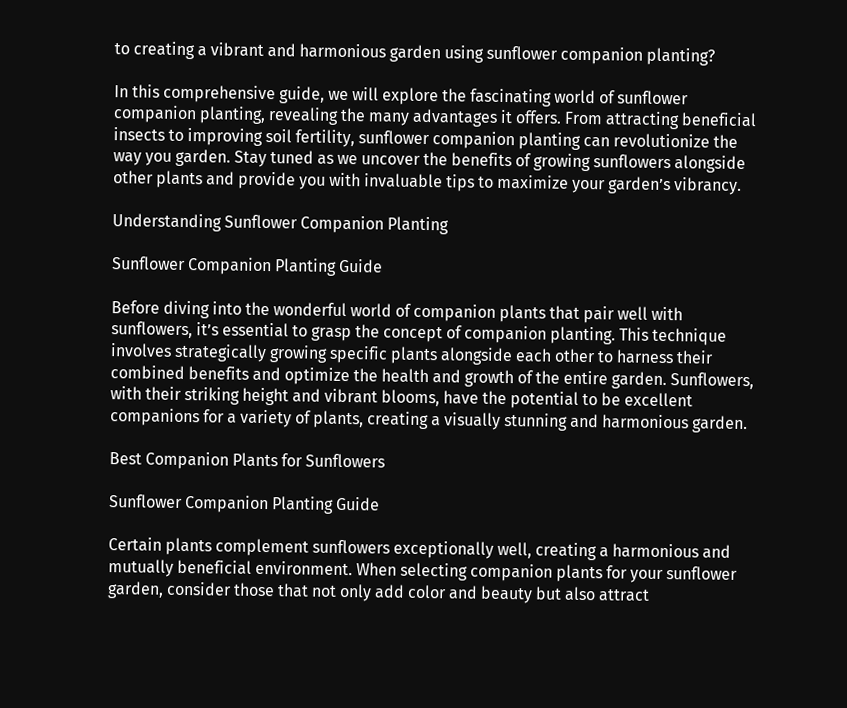to creating a vibrant and harmonious garden using sunflower companion planting?

In this comprehensive guide, we will explore the fascinating world of sunflower companion planting, revealing the many advantages it offers. From attracting beneficial insects to improving soil fertility, sunflower companion planting can revolutionize the way you garden. Stay tuned as we uncover the benefits of growing sunflowers alongside other plants and provide you with invaluable tips to maximize your garden’s vibrancy.

Understanding Sunflower Companion Planting

Sunflower Companion Planting Guide

Before diving into the wonderful world of companion plants that pair well with sunflowers, it’s essential to grasp the concept of companion planting. This technique involves strategically growing specific plants alongside each other to harness their combined benefits and optimize the health and growth of the entire garden. Sunflowers, with their striking height and vibrant blooms, have the potential to be excellent companions for a variety of plants, creating a visually stunning and harmonious garden.

Best Companion Plants for Sunflowers

Sunflower Companion Planting Guide

Certain plants complement sunflowers exceptionally well, creating a harmonious and mutually beneficial environment. When selecting companion plants for your sunflower garden, consider those that not only add color and beauty but also attract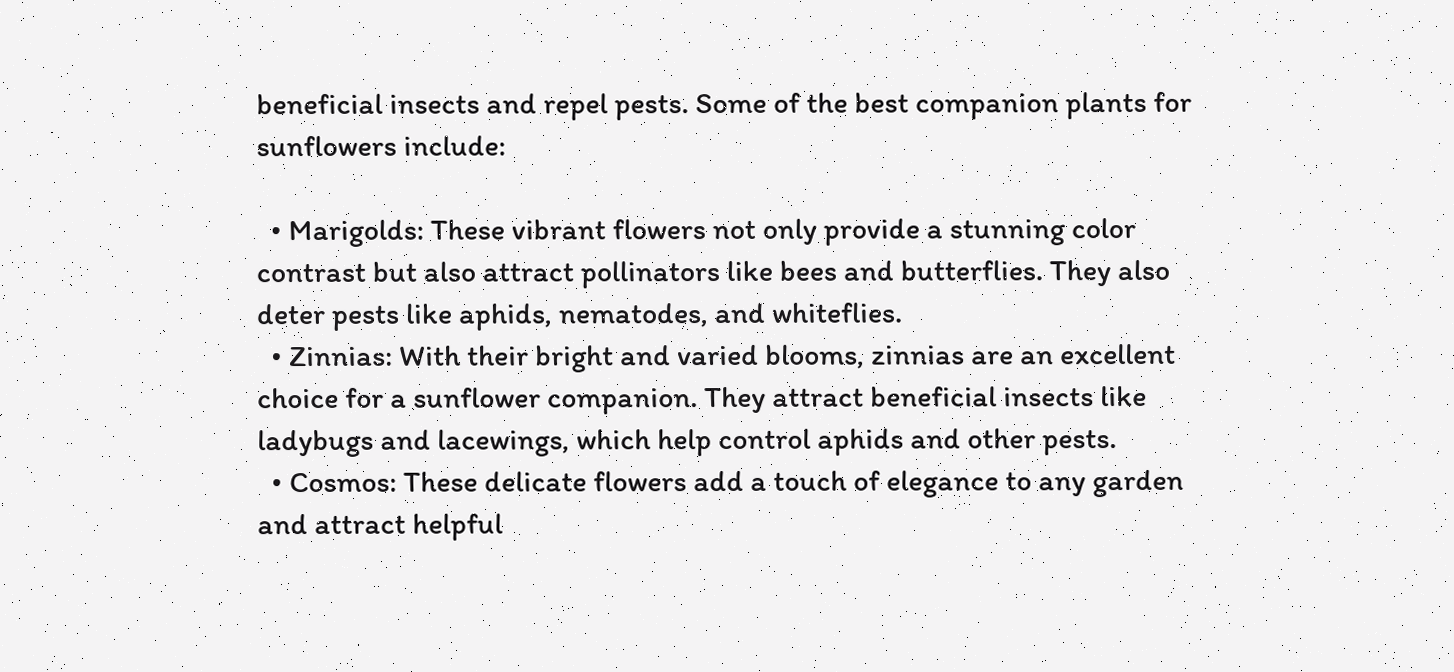beneficial insects and repel pests. Some of the best companion plants for sunflowers include:

  • Marigolds: These vibrant flowers not only provide a stunning color contrast but also attract pollinators like bees and butterflies. They also deter pests like aphids, nematodes, and whiteflies.
  • Zinnias: With their bright and varied blooms, zinnias are an excellent choice for a sunflower companion. They attract beneficial insects like ladybugs and lacewings, which help control aphids and other pests.
  • Cosmos: These delicate flowers add a touch of elegance to any garden and attract helpful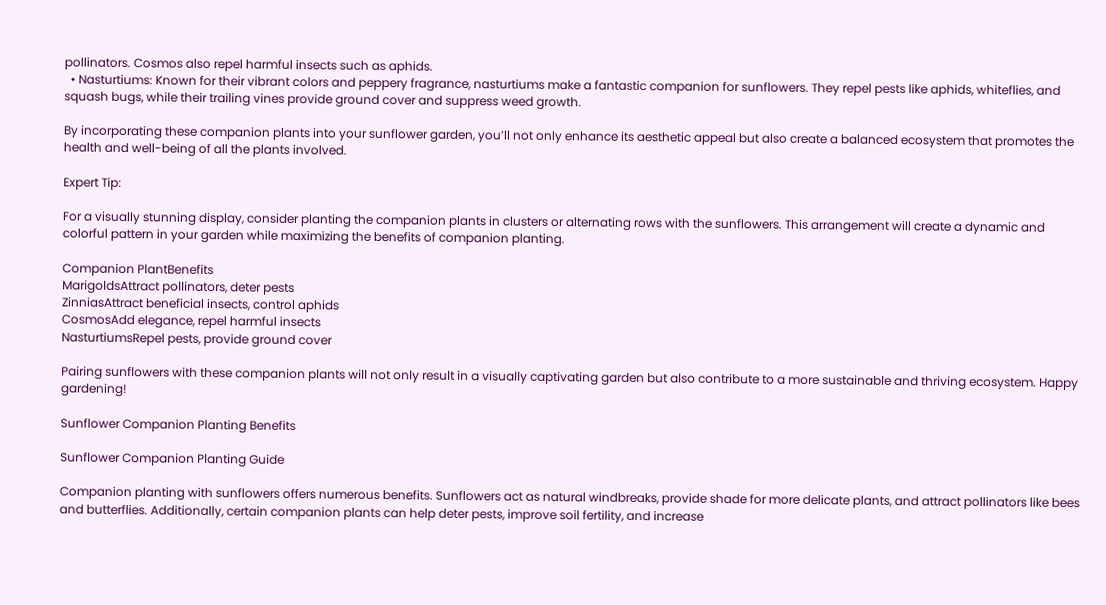pollinators. Cosmos also repel harmful insects such as aphids.
  • Nasturtiums: Known for their vibrant colors and peppery fragrance, nasturtiums make a fantastic companion for sunflowers. They repel pests like aphids, whiteflies, and squash bugs, while their trailing vines provide ground cover and suppress weed growth.

By incorporating these companion plants into your sunflower garden, you’ll not only enhance its aesthetic appeal but also create a balanced ecosystem that promotes the health and well-being of all the plants involved.

Expert Tip:

For a visually stunning display, consider planting the companion plants in clusters or alternating rows with the sunflowers. This arrangement will create a dynamic and colorful pattern in your garden while maximizing the benefits of companion planting.

Companion PlantBenefits
MarigoldsAttract pollinators, deter pests
ZinniasAttract beneficial insects, control aphids
CosmosAdd elegance, repel harmful insects
NasturtiumsRepel pests, provide ground cover

Pairing sunflowers with these companion plants will not only result in a visually captivating garden but also contribute to a more sustainable and thriving ecosystem. Happy gardening!

Sunflower Companion Planting Benefits

Sunflower Companion Planting Guide

Companion planting with sunflowers offers numerous benefits. Sunflowers act as natural windbreaks, provide shade for more delicate plants, and attract pollinators like bees and butterflies. Additionally, certain companion plants can help deter pests, improve soil fertility, and increase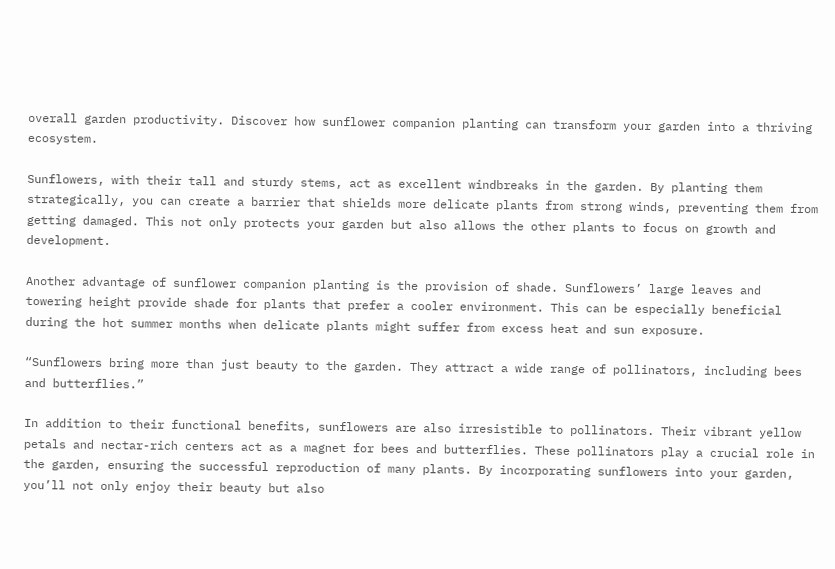overall garden productivity. Discover how sunflower companion planting can transform your garden into a thriving ecosystem.

Sunflowers, with their tall and sturdy stems, act as excellent windbreaks in the garden. By planting them strategically, you can create a barrier that shields more delicate plants from strong winds, preventing them from getting damaged. This not only protects your garden but also allows the other plants to focus on growth and development.

Another advantage of sunflower companion planting is the provision of shade. Sunflowers’ large leaves and towering height provide shade for plants that prefer a cooler environment. This can be especially beneficial during the hot summer months when delicate plants might suffer from excess heat and sun exposure.

“Sunflowers bring more than just beauty to the garden. They attract a wide range of pollinators, including bees and butterflies.”

In addition to their functional benefits, sunflowers are also irresistible to pollinators. Their vibrant yellow petals and nectar-rich centers act as a magnet for bees and butterflies. These pollinators play a crucial role in the garden, ensuring the successful reproduction of many plants. By incorporating sunflowers into your garden, you’ll not only enjoy their beauty but also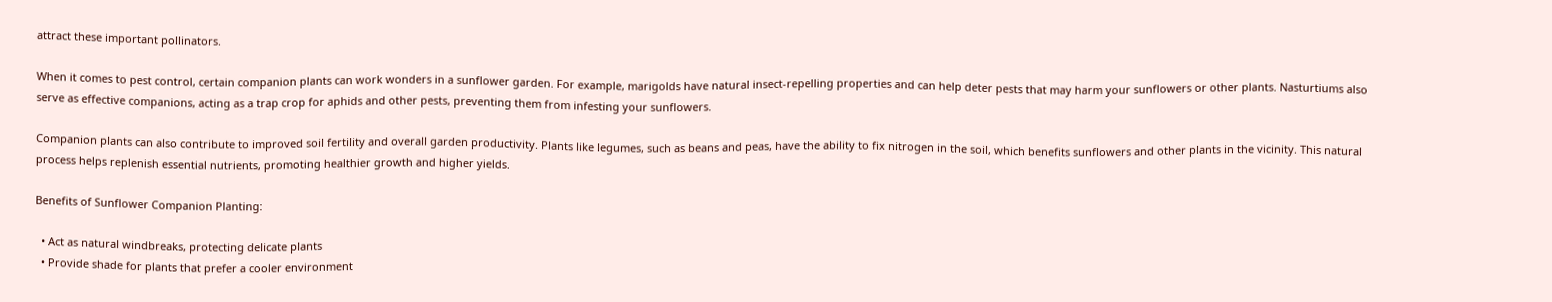attract these important pollinators.

When it comes to pest control, certain companion plants can work wonders in a sunflower garden. For example, marigolds have natural insect-repelling properties and can help deter pests that may harm your sunflowers or other plants. Nasturtiums also serve as effective companions, acting as a trap crop for aphids and other pests, preventing them from infesting your sunflowers.

Companion plants can also contribute to improved soil fertility and overall garden productivity. Plants like legumes, such as beans and peas, have the ability to fix nitrogen in the soil, which benefits sunflowers and other plants in the vicinity. This natural process helps replenish essential nutrients, promoting healthier growth and higher yields.

Benefits of Sunflower Companion Planting:

  • Act as natural windbreaks, protecting delicate plants
  • Provide shade for plants that prefer a cooler environment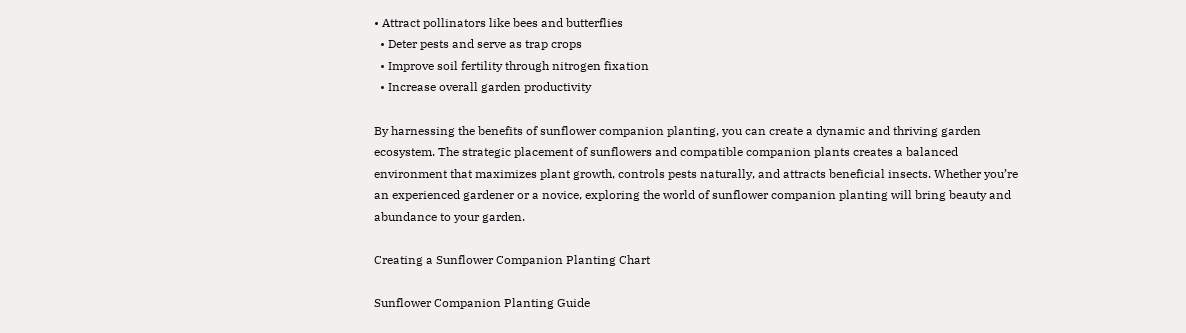• Attract pollinators like bees and butterflies
  • Deter pests and serve as trap crops
  • Improve soil fertility through nitrogen fixation
  • Increase overall garden productivity

By harnessing the benefits of sunflower companion planting, you can create a dynamic and thriving garden ecosystem. The strategic placement of sunflowers and compatible companion plants creates a balanced environment that maximizes plant growth, controls pests naturally, and attracts beneficial insects. Whether you’re an experienced gardener or a novice, exploring the world of sunflower companion planting will bring beauty and abundance to your garden.

Creating a Sunflower Companion Planting Chart

Sunflower Companion Planting Guide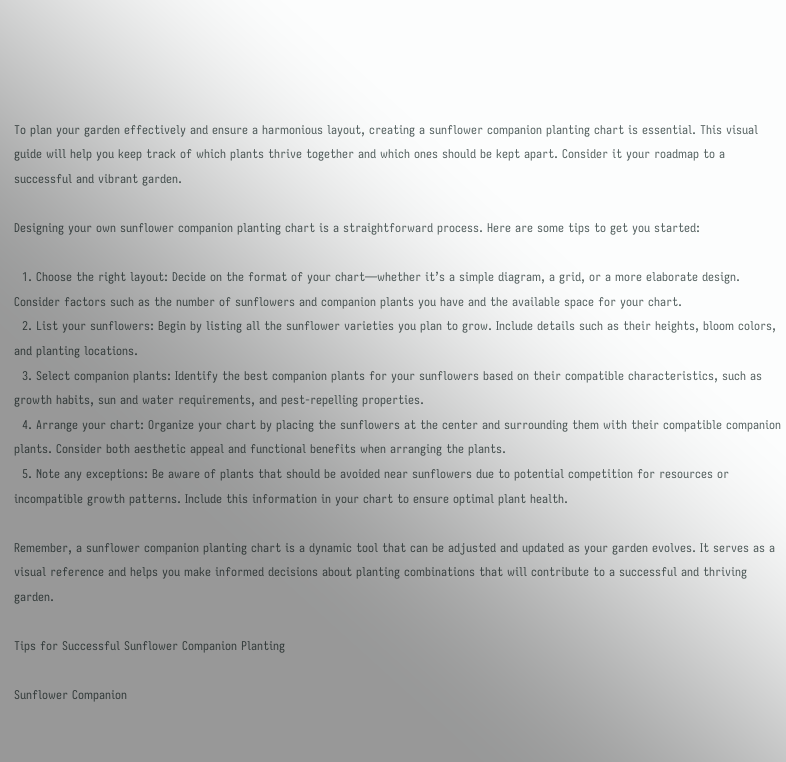To plan your garden effectively and ensure a harmonious layout, creating a sunflower companion planting chart is essential. This visual guide will help you keep track of which plants thrive together and which ones should be kept apart. Consider it your roadmap to a successful and vibrant garden.

Designing your own sunflower companion planting chart is a straightforward process. Here are some tips to get you started:

  1. Choose the right layout: Decide on the format of your chart—whether it’s a simple diagram, a grid, or a more elaborate design. Consider factors such as the number of sunflowers and companion plants you have and the available space for your chart.
  2. List your sunflowers: Begin by listing all the sunflower varieties you plan to grow. Include details such as their heights, bloom colors, and planting locations.
  3. Select companion plants: Identify the best companion plants for your sunflowers based on their compatible characteristics, such as growth habits, sun and water requirements, and pest-repelling properties.
  4. Arrange your chart: Organize your chart by placing the sunflowers at the center and surrounding them with their compatible companion plants. Consider both aesthetic appeal and functional benefits when arranging the plants.
  5. Note any exceptions: Be aware of plants that should be avoided near sunflowers due to potential competition for resources or incompatible growth patterns. Include this information in your chart to ensure optimal plant health.

Remember, a sunflower companion planting chart is a dynamic tool that can be adjusted and updated as your garden evolves. It serves as a visual reference and helps you make informed decisions about planting combinations that will contribute to a successful and thriving garden.

Tips for Successful Sunflower Companion Planting

Sunflower Companion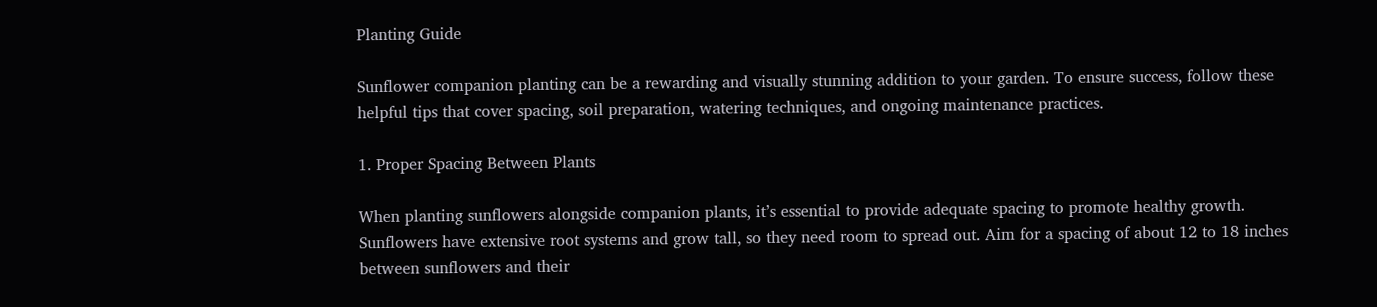Planting Guide

Sunflower companion planting can be a rewarding and visually stunning addition to your garden. To ensure success, follow these helpful tips that cover spacing, soil preparation, watering techniques, and ongoing maintenance practices.

1. Proper Spacing Between Plants

When planting sunflowers alongside companion plants, it’s essential to provide adequate spacing to promote healthy growth. Sunflowers have extensive root systems and grow tall, so they need room to spread out. Aim for a spacing of about 12 to 18 inches between sunflowers and their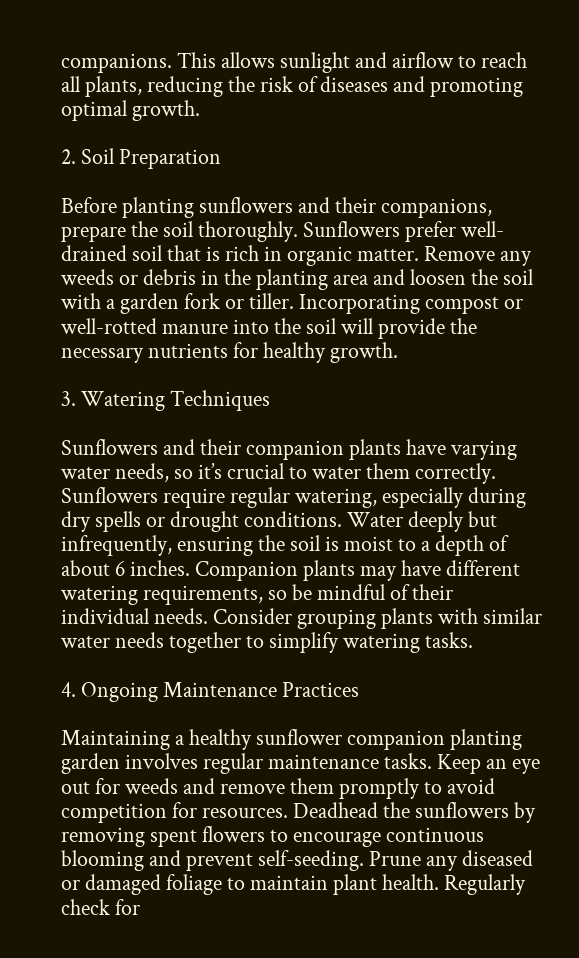companions. This allows sunlight and airflow to reach all plants, reducing the risk of diseases and promoting optimal growth.

2. Soil Preparation

Before planting sunflowers and their companions, prepare the soil thoroughly. Sunflowers prefer well-drained soil that is rich in organic matter. Remove any weeds or debris in the planting area and loosen the soil with a garden fork or tiller. Incorporating compost or well-rotted manure into the soil will provide the necessary nutrients for healthy growth.

3. Watering Techniques

Sunflowers and their companion plants have varying water needs, so it’s crucial to water them correctly. Sunflowers require regular watering, especially during dry spells or drought conditions. Water deeply but infrequently, ensuring the soil is moist to a depth of about 6 inches. Companion plants may have different watering requirements, so be mindful of their individual needs. Consider grouping plants with similar water needs together to simplify watering tasks.

4. Ongoing Maintenance Practices

Maintaining a healthy sunflower companion planting garden involves regular maintenance tasks. Keep an eye out for weeds and remove them promptly to avoid competition for resources. Deadhead the sunflowers by removing spent flowers to encourage continuous blooming and prevent self-seeding. Prune any diseased or damaged foliage to maintain plant health. Regularly check for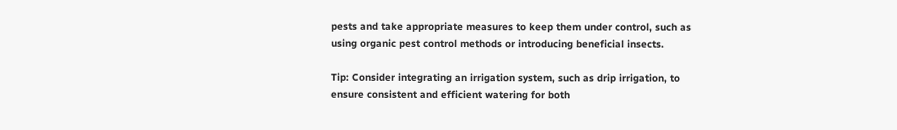pests and take appropriate measures to keep them under control, such as using organic pest control methods or introducing beneficial insects.

Tip: Consider integrating an irrigation system, such as drip irrigation, to ensure consistent and efficient watering for both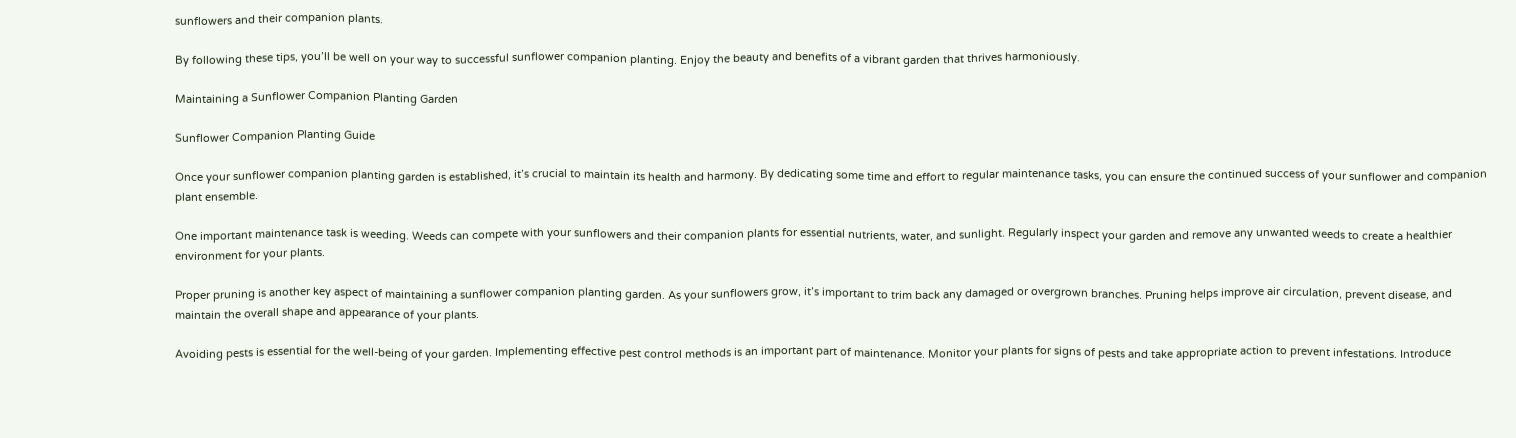sunflowers and their companion plants.

By following these tips, you’ll be well on your way to successful sunflower companion planting. Enjoy the beauty and benefits of a vibrant garden that thrives harmoniously.

Maintaining a Sunflower Companion Planting Garden

Sunflower Companion Planting Guide

Once your sunflower companion planting garden is established, it’s crucial to maintain its health and harmony. By dedicating some time and effort to regular maintenance tasks, you can ensure the continued success of your sunflower and companion plant ensemble.

One important maintenance task is weeding. Weeds can compete with your sunflowers and their companion plants for essential nutrients, water, and sunlight. Regularly inspect your garden and remove any unwanted weeds to create a healthier environment for your plants.

Proper pruning is another key aspect of maintaining a sunflower companion planting garden. As your sunflowers grow, it’s important to trim back any damaged or overgrown branches. Pruning helps improve air circulation, prevent disease, and maintain the overall shape and appearance of your plants.

Avoiding pests is essential for the well-being of your garden. Implementing effective pest control methods is an important part of maintenance. Monitor your plants for signs of pests and take appropriate action to prevent infestations. Introduce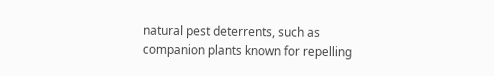natural pest deterrents, such as companion plants known for repelling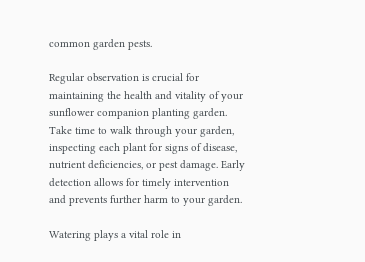common garden pests.

Regular observation is crucial for maintaining the health and vitality of your sunflower companion planting garden. Take time to walk through your garden, inspecting each plant for signs of disease, nutrient deficiencies, or pest damage. Early detection allows for timely intervention and prevents further harm to your garden.

Watering plays a vital role in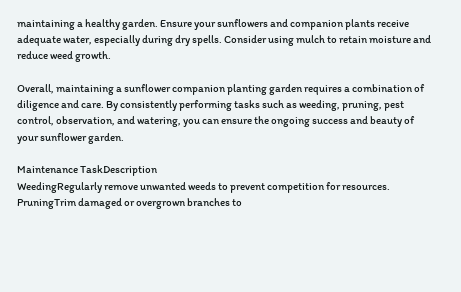maintaining a healthy garden. Ensure your sunflowers and companion plants receive adequate water, especially during dry spells. Consider using mulch to retain moisture and reduce weed growth.

Overall, maintaining a sunflower companion planting garden requires a combination of diligence and care. By consistently performing tasks such as weeding, pruning, pest control, observation, and watering, you can ensure the ongoing success and beauty of your sunflower garden.

Maintenance TaskDescription
WeedingRegularly remove unwanted weeds to prevent competition for resources.
PruningTrim damaged or overgrown branches to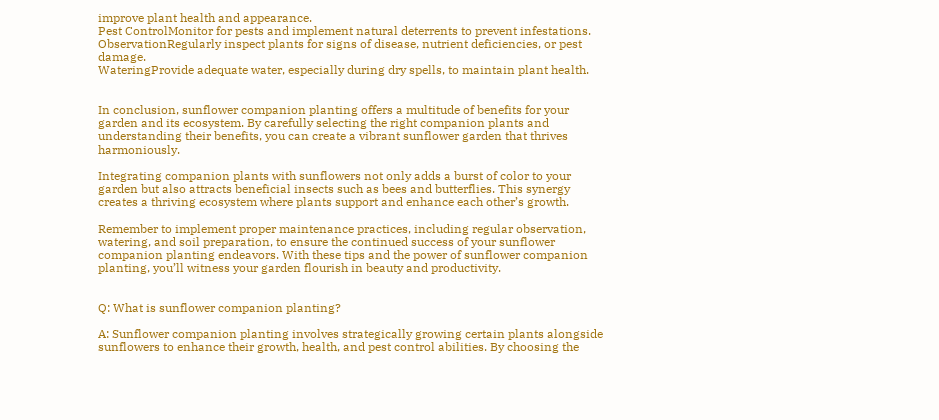improve plant health and appearance.
Pest ControlMonitor for pests and implement natural deterrents to prevent infestations.
ObservationRegularly inspect plants for signs of disease, nutrient deficiencies, or pest damage.
WateringProvide adequate water, especially during dry spells, to maintain plant health.


In conclusion, sunflower companion planting offers a multitude of benefits for your garden and its ecosystem. By carefully selecting the right companion plants and understanding their benefits, you can create a vibrant sunflower garden that thrives harmoniously.

Integrating companion plants with sunflowers not only adds a burst of color to your garden but also attracts beneficial insects such as bees and butterflies. This synergy creates a thriving ecosystem where plants support and enhance each other’s growth.

Remember to implement proper maintenance practices, including regular observation, watering, and soil preparation, to ensure the continued success of your sunflower companion planting endeavors. With these tips and the power of sunflower companion planting, you’ll witness your garden flourish in beauty and productivity.


Q: What is sunflower companion planting?

A: Sunflower companion planting involves strategically growing certain plants alongside sunflowers to enhance their growth, health, and pest control abilities. By choosing the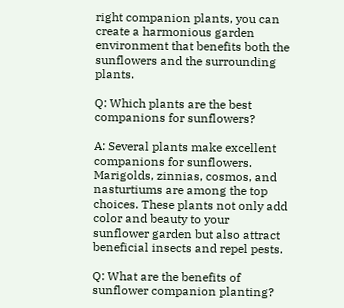right companion plants, you can create a harmonious garden environment that benefits both the sunflowers and the surrounding plants.

Q: Which plants are the best companions for sunflowers?

A: Several plants make excellent companions for sunflowers. Marigolds, zinnias, cosmos, and nasturtiums are among the top choices. These plants not only add color and beauty to your sunflower garden but also attract beneficial insects and repel pests.

Q: What are the benefits of sunflower companion planting?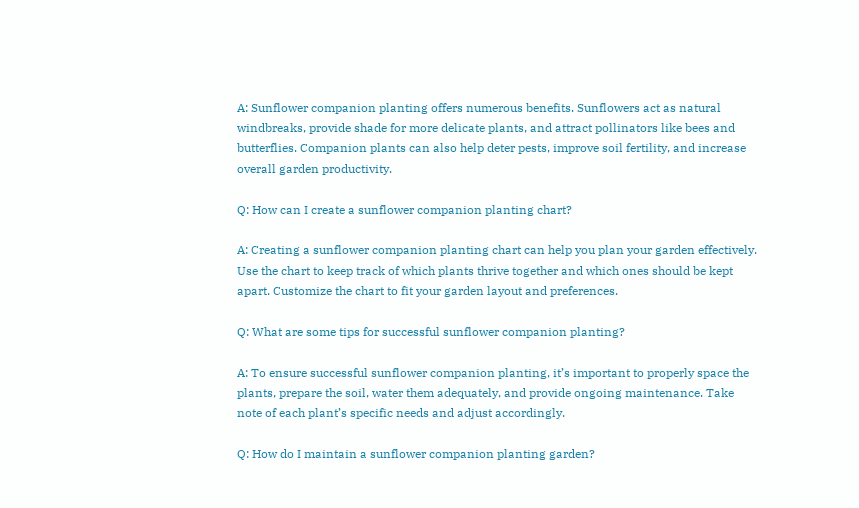A: Sunflower companion planting offers numerous benefits. Sunflowers act as natural windbreaks, provide shade for more delicate plants, and attract pollinators like bees and butterflies. Companion plants can also help deter pests, improve soil fertility, and increase overall garden productivity.

Q: How can I create a sunflower companion planting chart?

A: Creating a sunflower companion planting chart can help you plan your garden effectively. Use the chart to keep track of which plants thrive together and which ones should be kept apart. Customize the chart to fit your garden layout and preferences.

Q: What are some tips for successful sunflower companion planting?

A: To ensure successful sunflower companion planting, it’s important to properly space the plants, prepare the soil, water them adequately, and provide ongoing maintenance. Take note of each plant’s specific needs and adjust accordingly.

Q: How do I maintain a sunflower companion planting garden?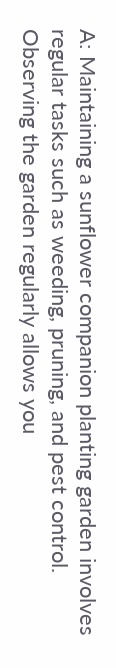A: Maintaining a sunflower companion planting garden involves regular tasks such as weeding, pruning, and pest control. Observing the garden regularly allows you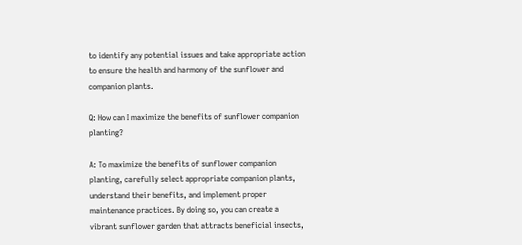to identify any potential issues and take appropriate action to ensure the health and harmony of the sunflower and companion plants.

Q: How can I maximize the benefits of sunflower companion planting?

A: To maximize the benefits of sunflower companion planting, carefully select appropriate companion plants, understand their benefits, and implement proper maintenance practices. By doing so, you can create a vibrant sunflower garden that attracts beneficial insects,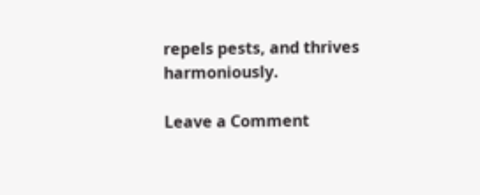repels pests, and thrives harmoniously.

Leave a Comment